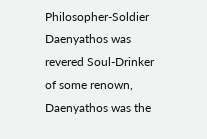Philosopher-Soldier Daenyathos was revered Soul-Drinker of some renown, Daenyathos was the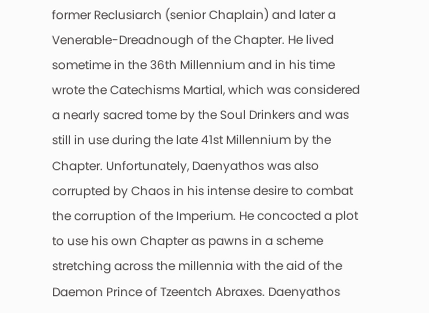former Reclusiarch (senior Chaplain) and later a Venerable-Dreadnough of the Chapter. He lived sometime in the 36th Millennium and in his time wrote the Catechisms Martial, which was considered a nearly sacred tome by the Soul Drinkers and was still in use during the late 41st Millennium by the Chapter. Unfortunately, Daenyathos was also corrupted by Chaos in his intense desire to combat the corruption of the Imperium. He concocted a plot to use his own Chapter as pawns in a scheme stretching across the millennia with the aid of the Daemon Prince of Tzeentch Abraxes. Daenyathos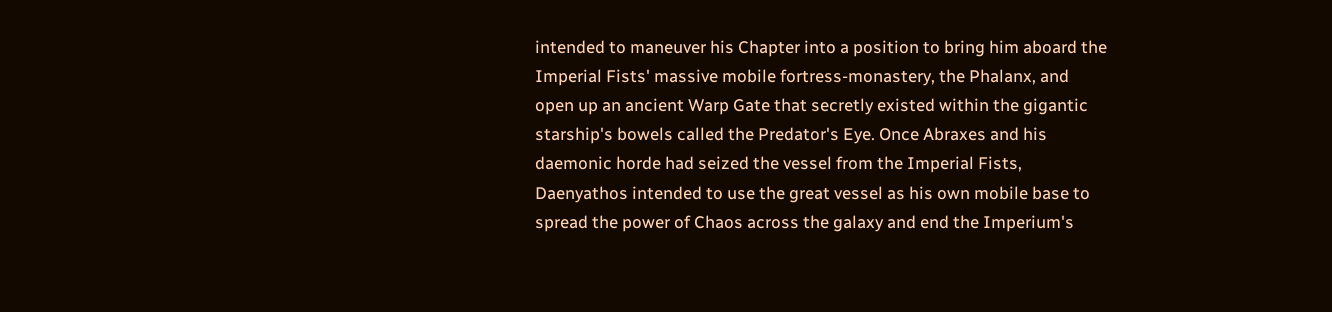intended to maneuver his Chapter into a position to bring him aboard the Imperial Fists' massive mobile fortress-monastery, the Phalanx, and open up an ancient Warp Gate that secretly existed within the gigantic starship's bowels called the Predator's Eye. Once Abraxes and his daemonic horde had seized the vessel from the Imperial Fists, Daenyathos intended to use the great vessel as his own mobile base to spread the power of Chaos across the galaxy and end the Imperium's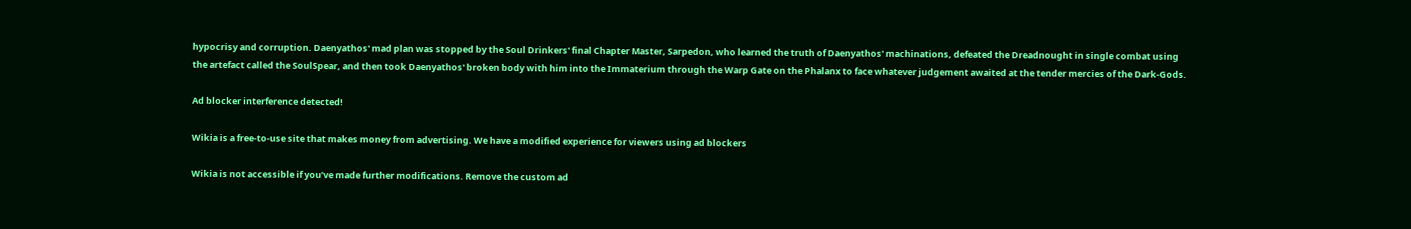hypocrisy and corruption. Daenyathos' mad plan was stopped by the Soul Drinkers' final Chapter Master, Sarpedon, who learned the truth of Daenyathos' machinations, defeated the Dreadnought in single combat using the artefact called the SoulSpear, and then took Daenyathos' broken body with him into the Immaterium through the Warp Gate on the Phalanx to face whatever judgement awaited at the tender mercies of the Dark-Gods.

Ad blocker interference detected!

Wikia is a free-to-use site that makes money from advertising. We have a modified experience for viewers using ad blockers

Wikia is not accessible if you’ve made further modifications. Remove the custom ad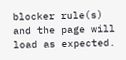blocker rule(s) and the page will load as expected.